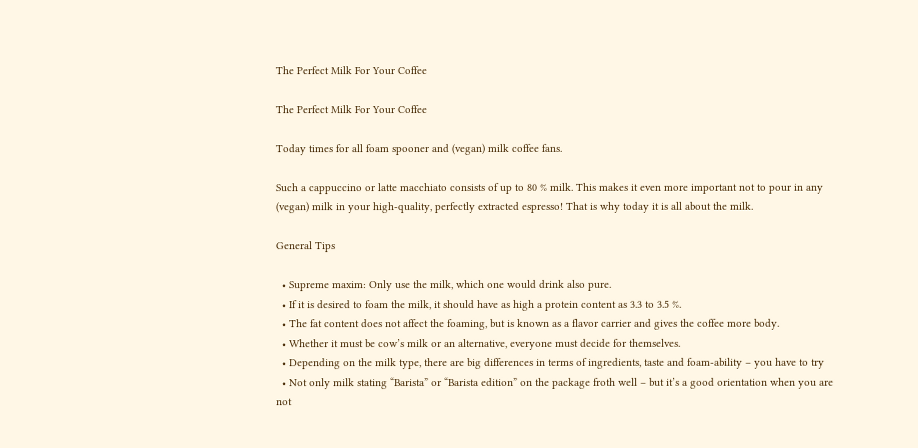The Perfect Milk For Your Coffee

The Perfect Milk For Your Coffee

Today times for all foam spooner and (vegan) milk coffee fans.

Such a cappuccino or latte macchiato consists of up to 80 % milk. This makes it even more important not to pour in any (vegan) milk in your high-quality, perfectly extracted espresso! That is why today it is all about the milk.

General Tips

  • Supreme maxim: Only use the milk, which one would drink also pure.
  • If it is desired to foam the milk, it should have as high a protein content as 3.3 to 3.5 %.
  • The fat content does not affect the foaming, but is known as a flavor carrier and gives the coffee more body.
  • Whether it must be cow’s milk or an alternative, everyone must decide for themselves.
  • Depending on the milk type, there are big differences in terms of ingredients, taste and foam-ability – you have to try
  • Not only milk stating “Barista” or “Barista edition” on the package froth well – but it’s a good orientation when you are not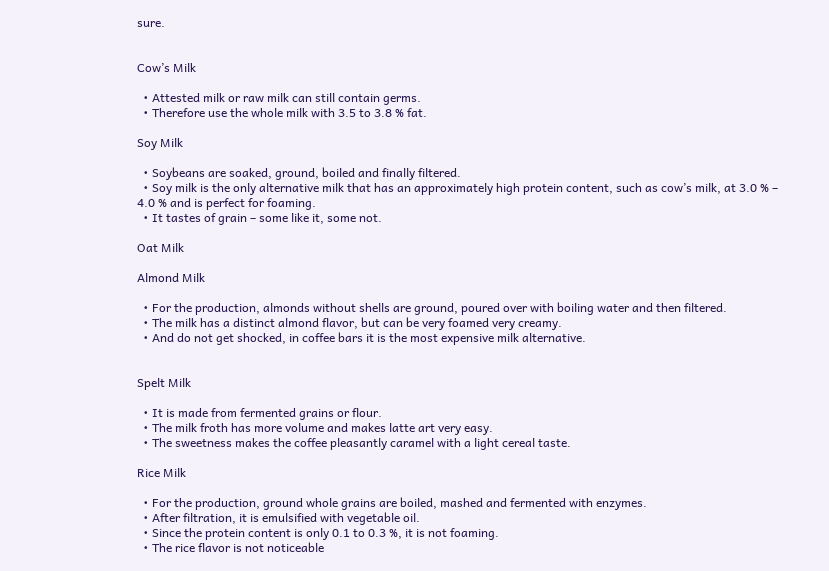sure.


Cow’s Milk

  • Attested milk or raw milk can still contain germs.
  • Therefore use the whole milk with 3.5 to 3.8 % fat.

Soy Milk

  • Soybeans are soaked, ground, boiled and finally filtered.
  • Soy milk is the only alternative milk that has an approximately high protein content, such as cow’s milk, at 3.0 % – 4.0 % and is perfect for foaming.
  • It tastes of grain – some like it, some not.

Oat Milk

Almond Milk

  • For the production, almonds without shells are ground, poured over with boiling water and then filtered.
  • The milk has a distinct almond flavor, but can be very foamed very creamy.
  • And do not get shocked, in coffee bars it is the most expensive milk alternative.


Spelt Milk

  • It is made from fermented grains or flour.
  • The milk froth has more volume and makes latte art very easy.
  • The sweetness makes the coffee pleasantly caramel with a light cereal taste.

Rice Milk

  • For the production, ground whole grains are boiled, mashed and fermented with enzymes.
  • After filtration, it is emulsified with vegetable oil.
  • Since the protein content is only 0.1 to 0.3 %, it is not foaming.
  • The rice flavor is not noticeable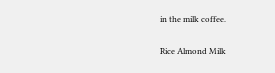in the milk coffee.

Rice Almond Milk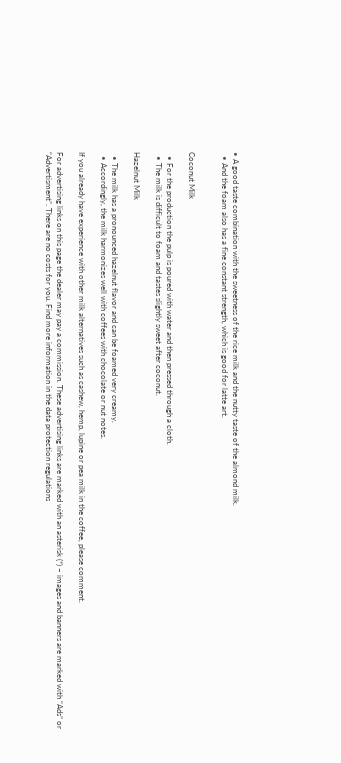• A good taste combination with the sweetness of the rice milk and the nutty taste of the almond milk.
  • And the foam also has a fine constant strength, which is good for latte art.


Coconut Milk

  • For the production the pulp is poured with water and then pressed through a cloth.
  • The milk is difficult to foam and tastes slightly sweet after coconut.

Hazelnut Milk

  • The milk has a pronounced hazelnut flavor and can be foamed very creamy.
  • Accordingly, the milk harmonizes well with coffees with chocolate or nut notes.

If you already have experience with other milk alternatives such as cashew, hemp, lupine or pea milk in the coffee, please comment.

For advertising links on this page the dealer may pay a commission. These advertising links are marked with an asterisk (*) – images and banners are marked with “Ads” or “Advertisment”. There are no costs for you. Find more information in the data protection regulations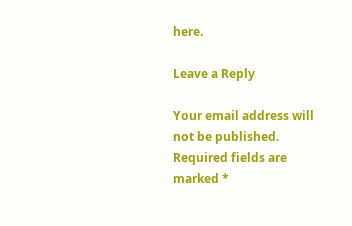here.

Leave a Reply

Your email address will not be published. Required fields are marked *